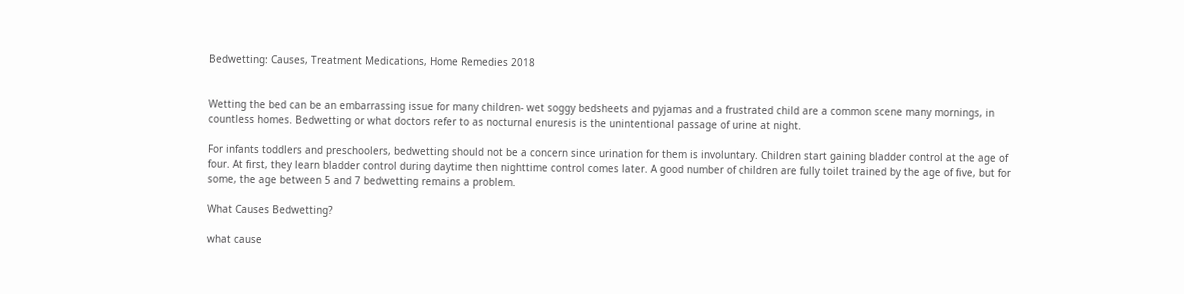Bedwetting: Causes, Treatment Medications, Home Remedies 2018


Wetting the bed can be an embarrassing issue for many children- wet soggy bedsheets and pyjamas and a frustrated child are a common scene many mornings, in countless homes. Bedwetting or what doctors refer to as nocturnal enuresis is the unintentional passage of urine at night.

For infants toddlers and preschoolers, bedwetting should not be a concern since urination for them is involuntary. Children start gaining bladder control at the age of four. At first, they learn bladder control during daytime then nighttime control comes later. A good number of children are fully toilet trained by the age of five, but for some, the age between 5 and 7 bedwetting remains a problem.

What Causes Bedwetting?

what cause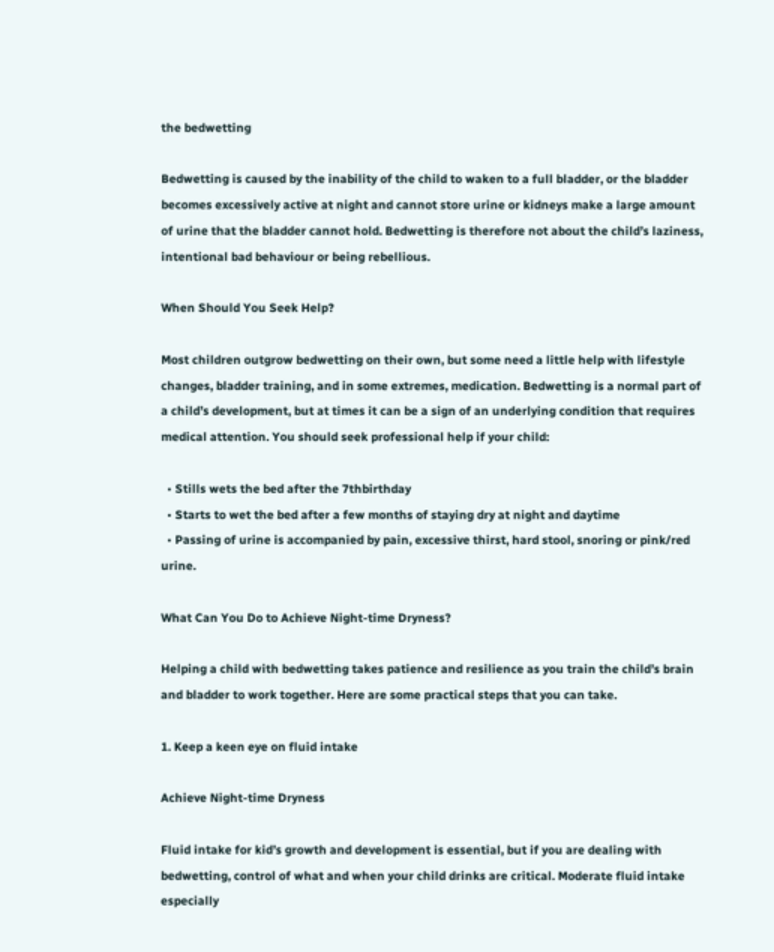the bedwetting

Bedwetting is caused by the inability of the child to waken to a full bladder, or the bladder becomes excessively active at night and cannot store urine or kidneys make a large amount of urine that the bladder cannot hold. Bedwetting is therefore not about the child’s laziness, intentional bad behaviour or being rebellious.

When Should You Seek Help?

Most children outgrow bedwetting on their own, but some need a little help with lifestyle changes, bladder training, and in some extremes, medication. Bedwetting is a normal part of a child’s development, but at times it can be a sign of an underlying condition that requires medical attention. You should seek professional help if your child:

  • Stills wets the bed after the 7thbirthday
  • Starts to wet the bed after a few months of staying dry at night and daytime
  • Passing of urine is accompanied by pain, excessive thirst, hard stool, snoring or pink/red urine.

What Can You Do to Achieve Night-time Dryness?

Helping a child with bedwetting takes patience and resilience as you train the child’s brain and bladder to work together. Here are some practical steps that you can take.

1. Keep a keen eye on fluid intake

Achieve Night-time Dryness

Fluid intake for kid’s growth and development is essential, but if you are dealing with bedwetting, control of what and when your child drinks are critical. Moderate fluid intake especially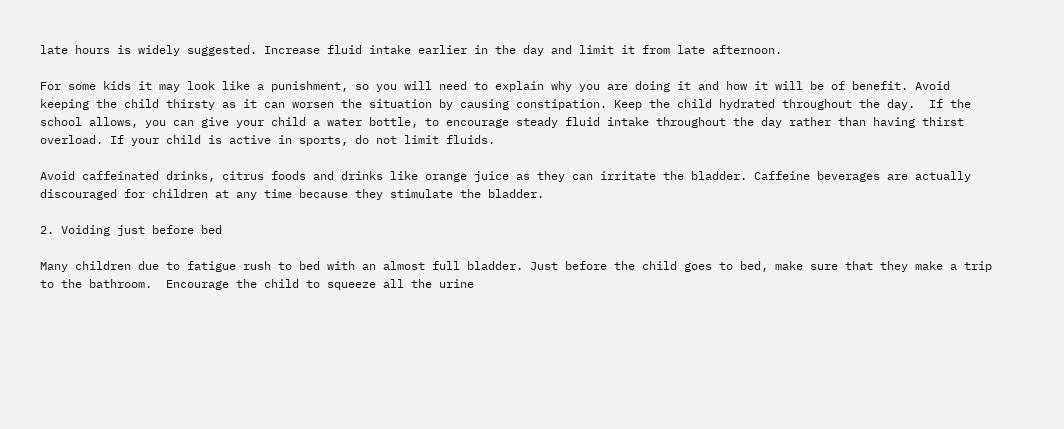late hours is widely suggested. Increase fluid intake earlier in the day and limit it from late afternoon.

For some kids it may look like a punishment, so you will need to explain why you are doing it and how it will be of benefit. Avoid keeping the child thirsty as it can worsen the situation by causing constipation. Keep the child hydrated throughout the day.  If the school allows, you can give your child a water bottle, to encourage steady fluid intake throughout the day rather than having thirst overload. If your child is active in sports, do not limit fluids.

Avoid caffeinated drinks, citrus foods and drinks like orange juice as they can irritate the bladder. Caffeine beverages are actually discouraged for children at any time because they stimulate the bladder.

2. Voiding just before bed

Many children due to fatigue rush to bed with an almost full bladder. Just before the child goes to bed, make sure that they make a trip to the bathroom.  Encourage the child to squeeze all the urine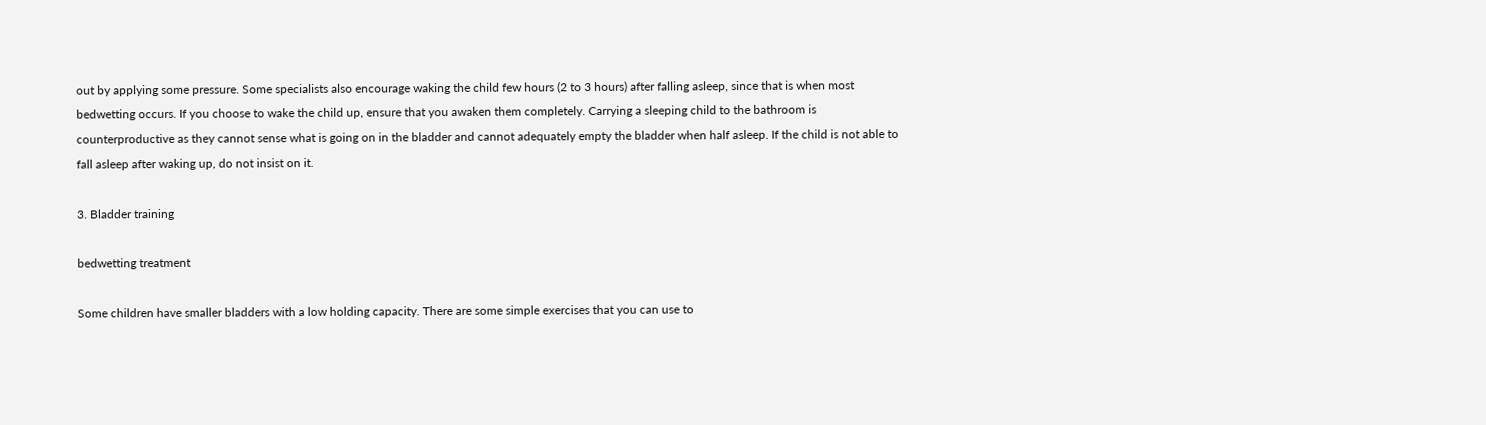out by applying some pressure. Some specialists also encourage waking the child few hours (2 to 3 hours) after falling asleep, since that is when most bedwetting occurs. If you choose to wake the child up, ensure that you awaken them completely. Carrying a sleeping child to the bathroom is counterproductive as they cannot sense what is going on in the bladder and cannot adequately empty the bladder when half asleep. If the child is not able to fall asleep after waking up, do not insist on it.

3. Bladder training

bedwetting treatment

Some children have smaller bladders with a low holding capacity. There are some simple exercises that you can use to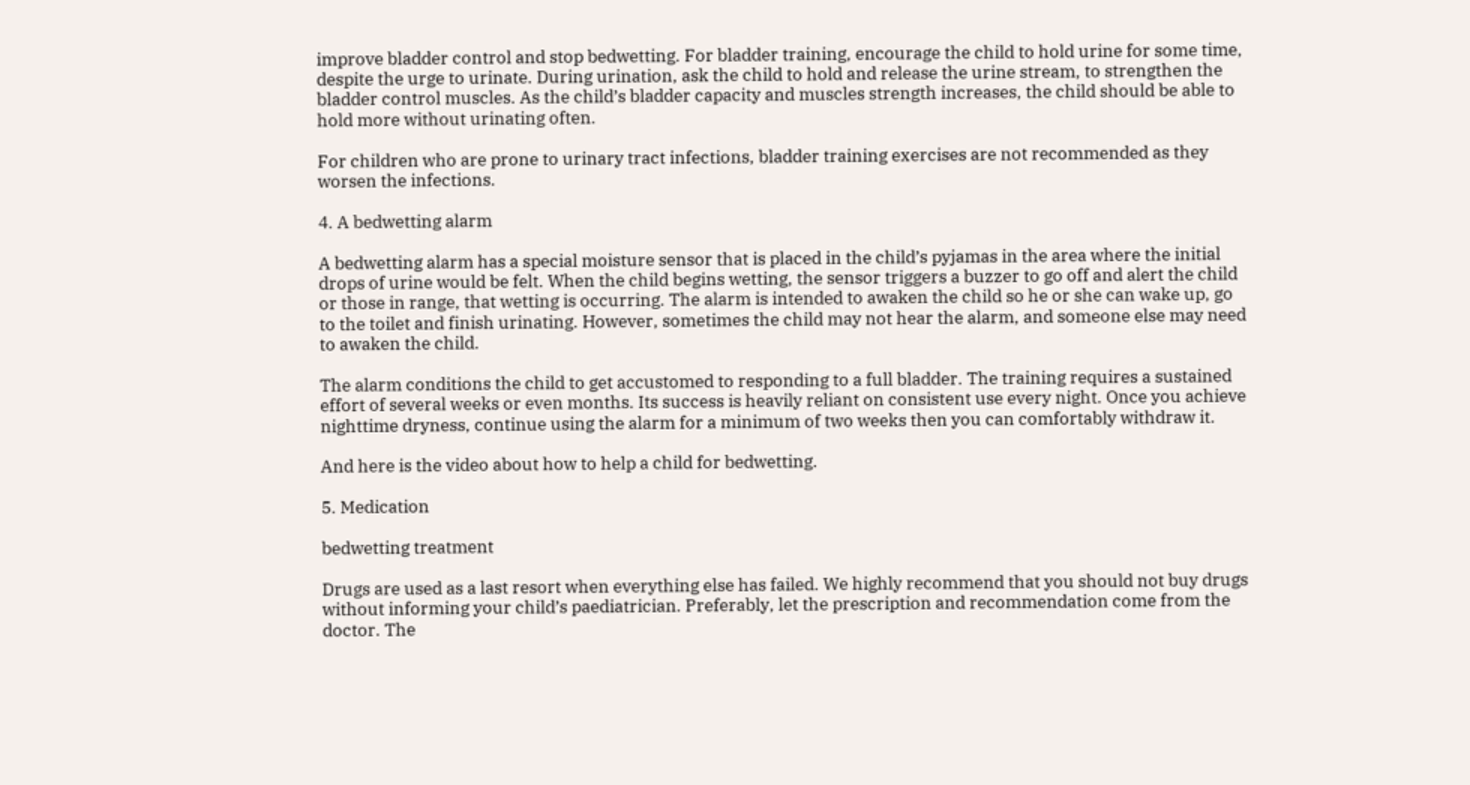improve bladder control and stop bedwetting. For bladder training, encourage the child to hold urine for some time, despite the urge to urinate. During urination, ask the child to hold and release the urine stream, to strengthen the bladder control muscles. As the child’s bladder capacity and muscles strength increases, the child should be able to hold more without urinating often.

For children who are prone to urinary tract infections, bladder training exercises are not recommended as they worsen the infections.

4. A bedwetting alarm

A bedwetting alarm has a special moisture sensor that is placed in the child’s pyjamas in the area where the initial drops of urine would be felt. When the child begins wetting, the sensor triggers a buzzer to go off and alert the child or those in range, that wetting is occurring. The alarm is intended to awaken the child so he or she can wake up, go to the toilet and finish urinating. However, sometimes the child may not hear the alarm, and someone else may need to awaken the child.

The alarm conditions the child to get accustomed to responding to a full bladder. The training requires a sustained effort of several weeks or even months. Its success is heavily reliant on consistent use every night. Once you achieve nighttime dryness, continue using the alarm for a minimum of two weeks then you can comfortably withdraw it.

And here is the video about how to help a child for bedwetting.

5. Medication

bedwetting treatment

Drugs are used as a last resort when everything else has failed. We highly recommend that you should not buy drugs without informing your child’s paediatrician. Preferably, let the prescription and recommendation come from the doctor. The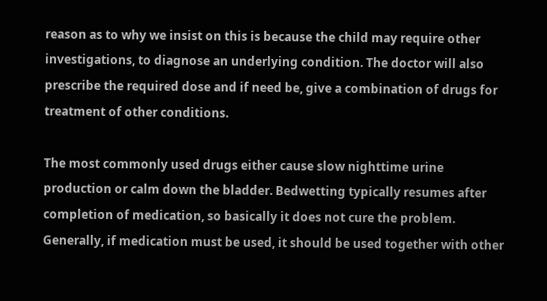reason as to why we insist on this is because the child may require other investigations, to diagnose an underlying condition. The doctor will also prescribe the required dose and if need be, give a combination of drugs for treatment of other conditions.

The most commonly used drugs either cause slow nighttime urine production or calm down the bladder. Bedwetting typically resumes after completion of medication, so basically it does not cure the problem. Generally, if medication must be used, it should be used together with other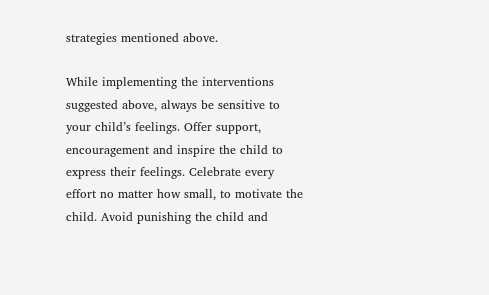strategies mentioned above.

While implementing the interventions suggested above, always be sensitive to your child’s feelings. Offer support, encouragement and inspire the child to express their feelings. Celebrate every effort no matter how small, to motivate the child. Avoid punishing the child and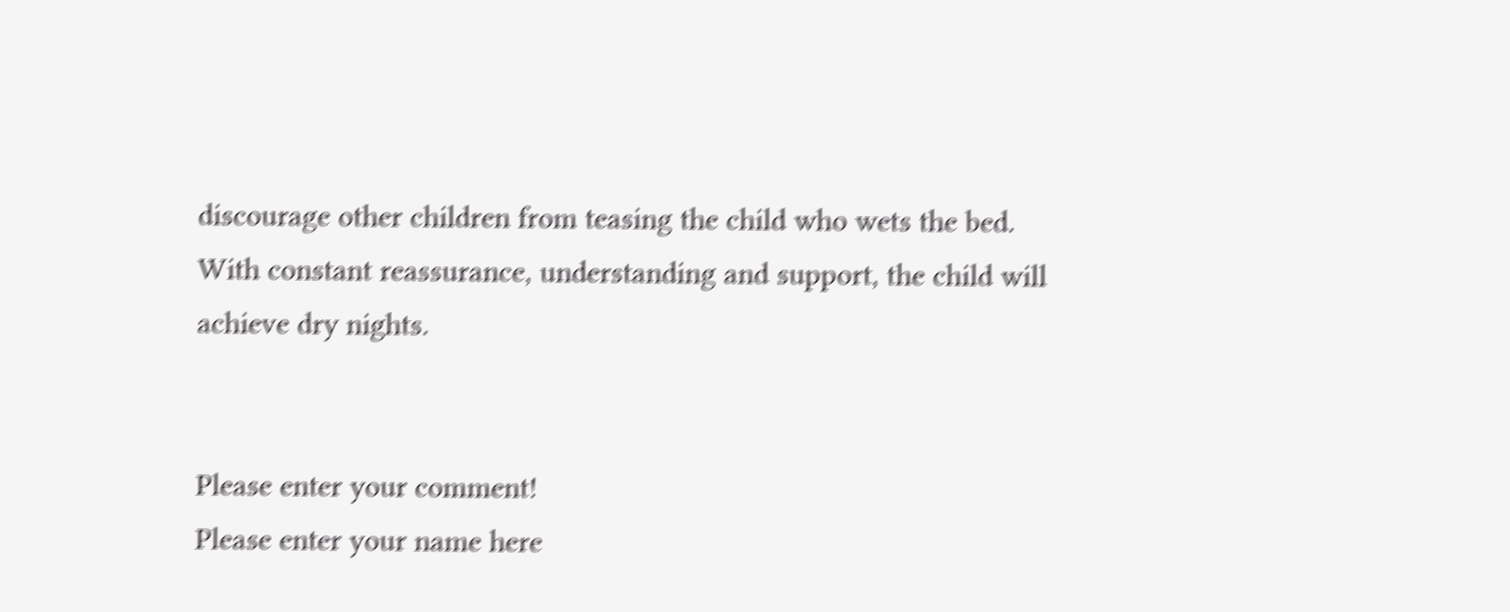discourage other children from teasing the child who wets the bed. With constant reassurance, understanding and support, the child will achieve dry nights.


Please enter your comment!
Please enter your name here